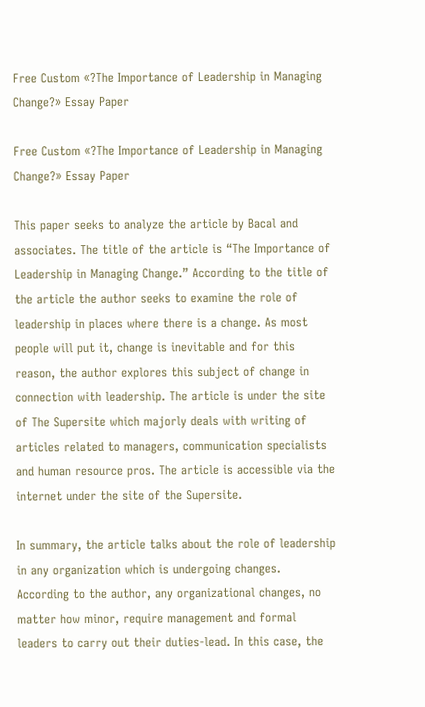Free Custom «?The Importance of Leadership in Managing Change?» Essay Paper

Free Custom «?The Importance of Leadership in Managing Change?» Essay Paper

This paper seeks to analyze the article by Bacal and associates. The title of the article is “The Importance of Leadership in Managing Change.” According to the title of the article the author seeks to examine the role of leadership in places where there is a change. As most people will put it, change is inevitable and for this reason, the author explores this subject of change in connection with leadership. The article is under the site of The Supersite which majorly deals with writing of articles related to managers, communication specialists and human resource pros. The article is accessible via the internet under the site of the Supersite.

In summary, the article talks about the role of leadership in any organization which is undergoing changes. According to the author, any organizational changes, no matter how minor, require management and formal leaders to carry out their duties-lead. In this case, the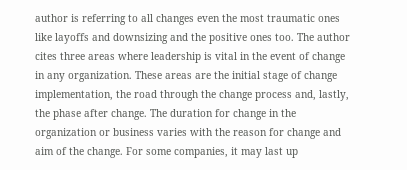author is referring to all changes even the most traumatic ones like layoffs and downsizing and the positive ones too. The author cites three areas where leadership is vital in the event of change in any organization. These areas are the initial stage of change implementation, the road through the change process and, lastly, the phase after change. The duration for change in the organization or business varies with the reason for change and aim of the change. For some companies, it may last up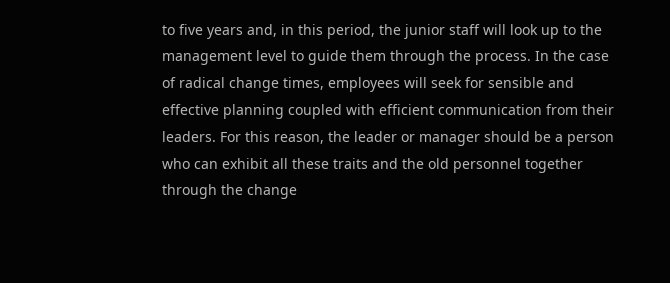to five years and, in this period, the junior staff will look up to the management level to guide them through the process. In the case of radical change times, employees will seek for sensible and effective planning coupled with efficient communication from their leaders. For this reason, the leader or manager should be a person who can exhibit all these traits and the old personnel together through the change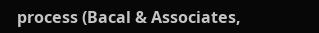process (Bacal & Associates,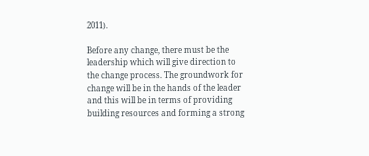2011).

Before any change, there must be the leadership which will give direction to the change process. The groundwork for change will be in the hands of the leader and this will be in terms of providing building resources and forming a strong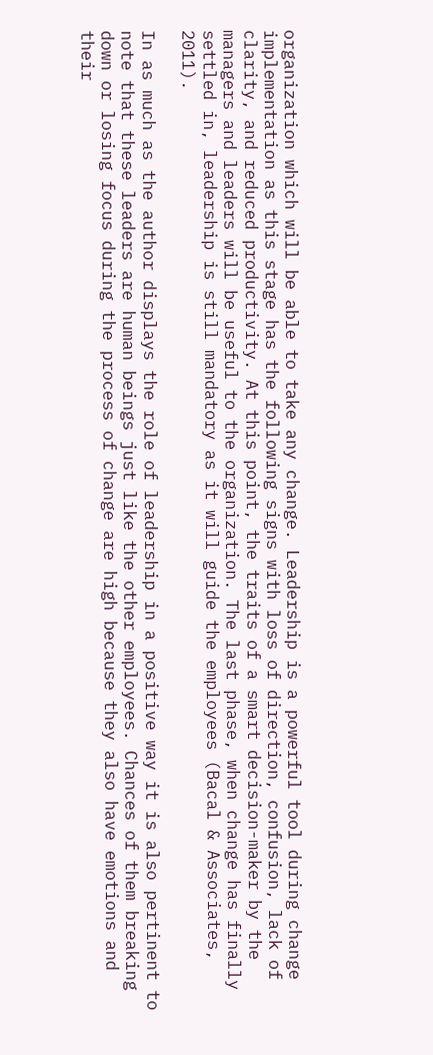organization which will be able to take any change. Leadership is a powerful tool during change implementation as this stage has the following signs with loss of direction, confusion, lack of clarity, and reduced productivity. At this point, the traits of a smart decision-maker by the managers and leaders will be useful to the organization. The last phase, when change has finally settled in, leadership is still mandatory as it will guide the employees (Bacal & Associates, 2011).

In as much as the author displays the role of leadership in a positive way it is also pertinent to note that these leaders are human beings just like the other employees. Chances of them breaking down or losing focus during the process of change are high because they also have emotions and their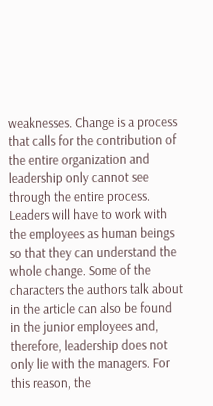weaknesses. Change is a process that calls for the contribution of the entire organization and leadership only cannot see through the entire process. Leaders will have to work with the employees as human beings so that they can understand the whole change. Some of the characters the authors talk about in the article can also be found in the junior employees and, therefore, leadership does not only lie with the managers. For this reason, the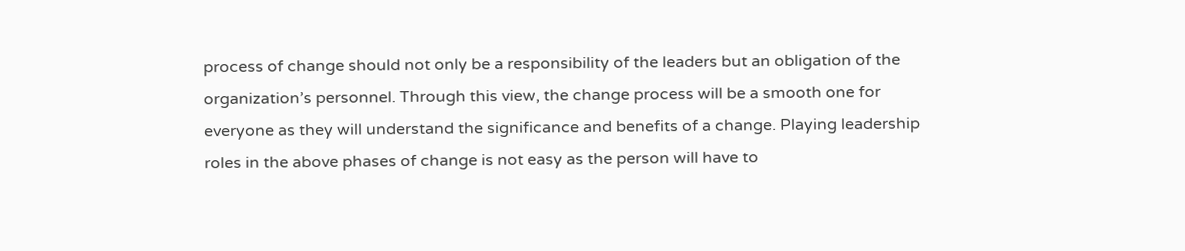process of change should not only be a responsibility of the leaders but an obligation of the organization’s personnel. Through this view, the change process will be a smooth one for everyone as they will understand the significance and benefits of a change. Playing leadership roles in the above phases of change is not easy as the person will have to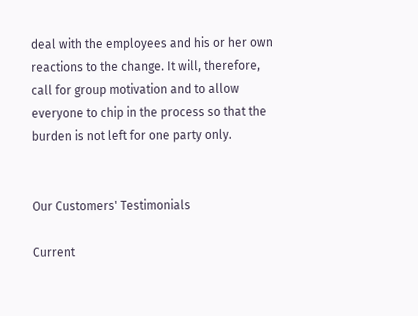deal with the employees and his or her own reactions to the change. It will, therefore, call for group motivation and to allow everyone to chip in the process so that the burden is not left for one party only.


Our Customers' Testimonials

Current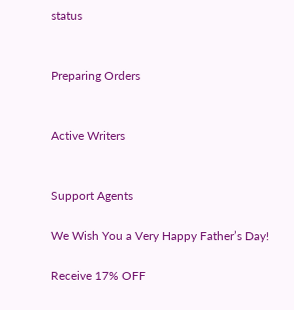status


Preparing Orders


Active Writers


Support Agents

We Wish You a Very Happy Father’s Day!

Receive 17% OFF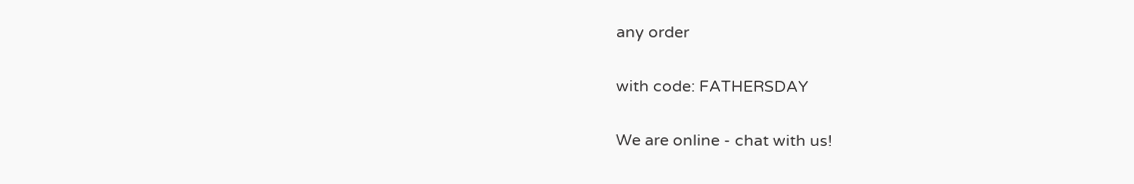any order

with code: FATHERSDAY

We are online - chat with us!